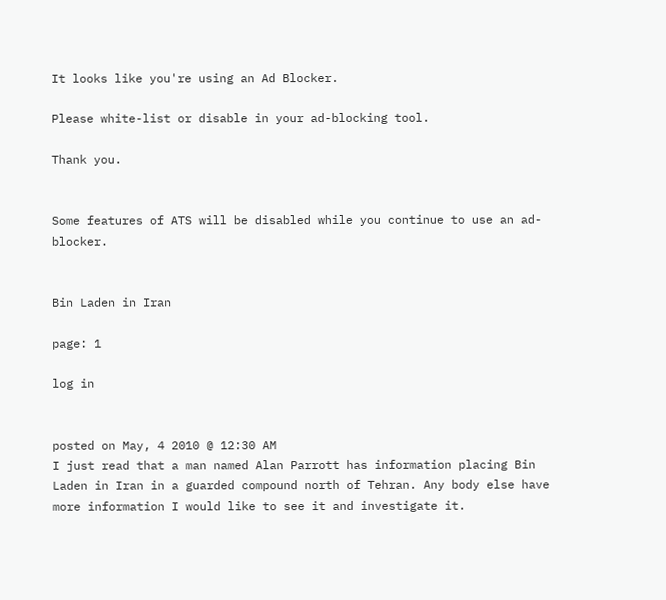It looks like you're using an Ad Blocker.

Please white-list or disable in your ad-blocking tool.

Thank you.


Some features of ATS will be disabled while you continue to use an ad-blocker.


Bin Laden in Iran

page: 1

log in


posted on May, 4 2010 @ 12:30 AM
I just read that a man named Alan Parrott has information placing Bin Laden in Iran in a guarded compound north of Tehran. Any body else have more information I would like to see it and investigate it.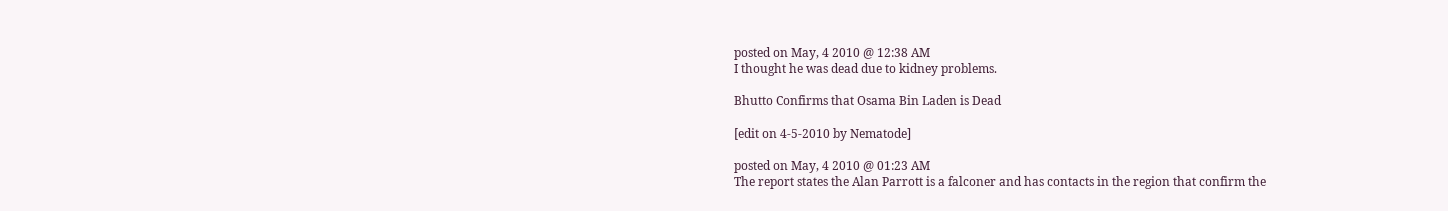posted on May, 4 2010 @ 12:38 AM
I thought he was dead due to kidney problems.

Bhutto Confirms that Osama Bin Laden is Dead

[edit on 4-5-2010 by Nematode]

posted on May, 4 2010 @ 01:23 AM
The report states the Alan Parrott is a falconer and has contacts in the region that confirm the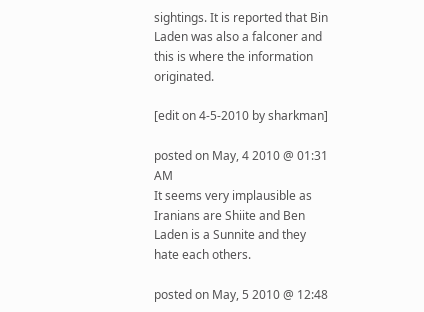sightings. It is reported that Bin Laden was also a falconer and this is where the information originated.

[edit on 4-5-2010 by sharkman]

posted on May, 4 2010 @ 01:31 AM
It seems very implausible as Iranians are Shiite and Ben Laden is a Sunnite and they hate each others.

posted on May, 5 2010 @ 12:48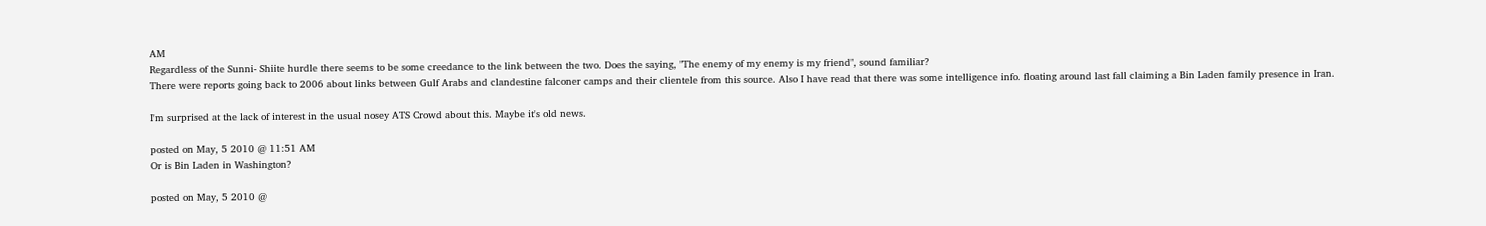AM
Regardless of the Sunni- Shiite hurdle there seems to be some creedance to the link between the two. Does the saying, "The enemy of my enemy is my friend", sound familiar?
There were reports going back to 2006 about links between Gulf Arabs and clandestine falconer camps and their clientele from this source. Also I have read that there was some intelligence info. floating around last fall claiming a Bin Laden family presence in Iran.

I'm surprised at the lack of interest in the usual nosey ATS Crowd about this. Maybe it's old news.

posted on May, 5 2010 @ 11:51 AM
Or is Bin Laden in Washington?

posted on May, 5 2010 @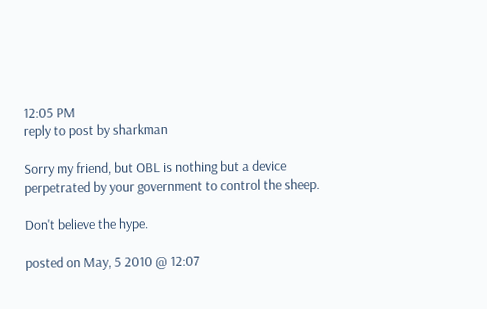12:05 PM
reply to post by sharkman

Sorry my friend, but OBL is nothing but a device perpetrated by your government to control the sheep.

Don't believe the hype.

posted on May, 5 2010 @ 12:07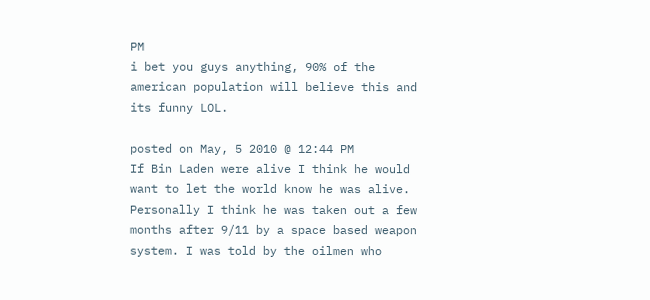PM
i bet you guys anything, 90% of the american population will believe this and its funny LOL.

posted on May, 5 2010 @ 12:44 PM
If Bin Laden were alive I think he would want to let the world know he was alive. Personally I think he was taken out a few months after 9/11 by a space based weapon system. I was told by the oilmen who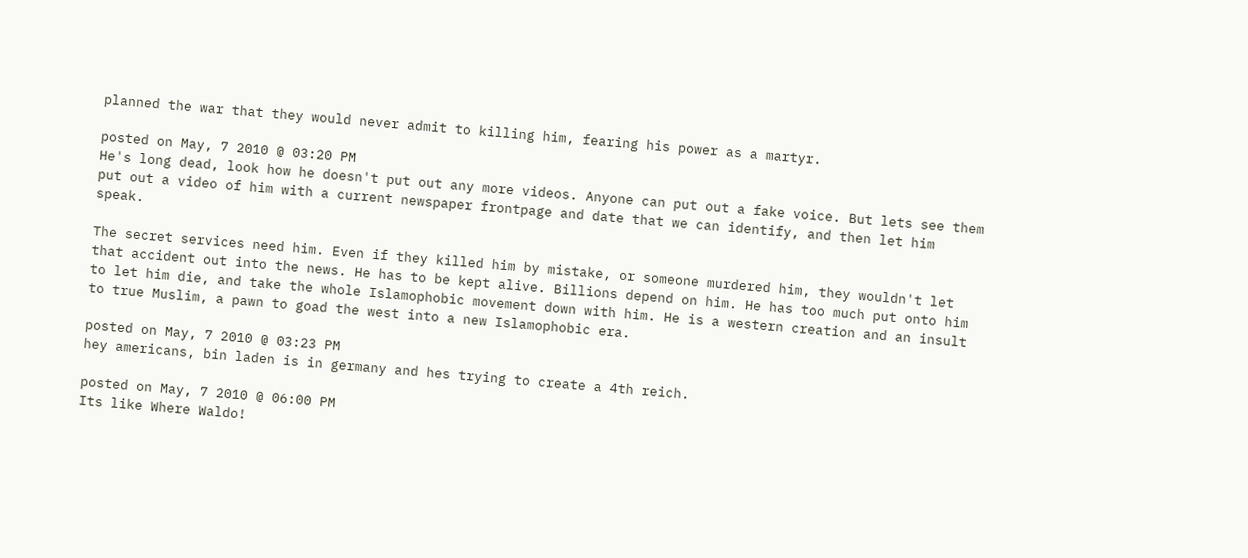planned the war that they would never admit to killing him, fearing his power as a martyr.

posted on May, 7 2010 @ 03:20 PM
He's long dead, look how he doesn't put out any more videos. Anyone can put out a fake voice. But lets see them put out a video of him with a current newspaper frontpage and date that we can identify, and then let him speak.

The secret services need him. Even if they killed him by mistake, or someone murdered him, they wouldn't let that accident out into the news. He has to be kept alive. Billions depend on him. He has too much put onto him to let him die, and take the whole Islamophobic movement down with him. He is a western creation and an insult to true Muslim, a pawn to goad the west into a new Islamophobic era.

posted on May, 7 2010 @ 03:23 PM
hey americans, bin laden is in germany and hes trying to create a 4th reich.

posted on May, 7 2010 @ 06:00 PM
Its like Where Waldo!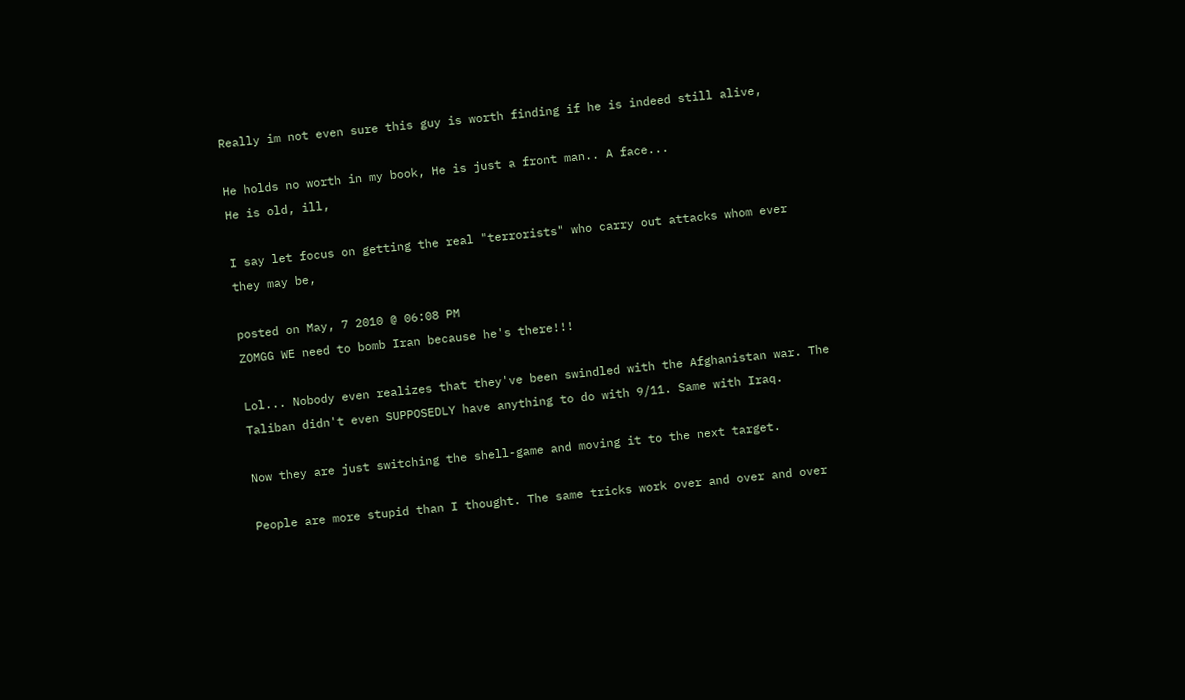Really im not even sure this guy is worth finding if he is indeed still alive,

He holds no worth in my book, He is just a front man.. A face...
He is old, ill,

I say let focus on getting the real "terrorists" who carry out attacks whom ever they may be,

posted on May, 7 2010 @ 06:08 PM
ZOMGG WE need to bomb Iran because he's there!!!

Lol... Nobody even realizes that they've been swindled with the Afghanistan war. The Taliban didn't even SUPPOSEDLY have anything to do with 9/11. Same with Iraq.

Now they are just switching the shell-game and moving it to the next target.

People are more stupid than I thought. The same tricks work over and over and over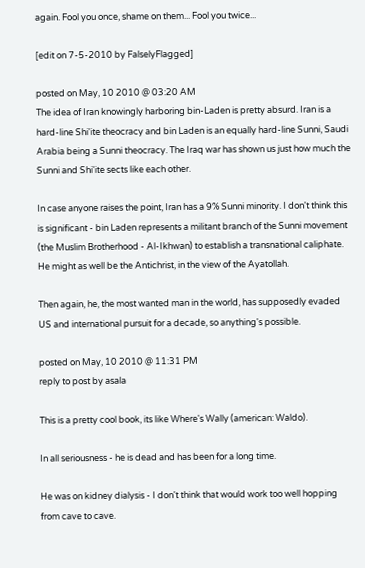again. Fool you once, shame on them... Fool you twice...

[edit on 7-5-2010 by FalselyFlagged]

posted on May, 10 2010 @ 03:20 AM
The idea of Iran knowingly harboring bin-Laden is pretty absurd. Iran is a hard-line Shi'ite theocracy and bin Laden is an equally hard-line Sunni, Saudi Arabia being a Sunni theocracy. The Iraq war has shown us just how much the Sunni and Shi'ite sects like each other.

In case anyone raises the point, Iran has a 9% Sunni minority. I don't think this is significant - bin Laden represents a militant branch of the Sunni movement (the Muslim Brotherhood - Al-Ikhwan) to establish a transnational caliphate. He might as well be the Antichrist, in the view of the Ayatollah.

Then again, he, the most wanted man in the world, has supposedly evaded US and international pursuit for a decade, so anything's possible.

posted on May, 10 2010 @ 11:31 PM
reply to post by asala

This is a pretty cool book, its like Where's Wally (american: Waldo).

In all seriousness - he is dead and has been for a long time.

He was on kidney dialysis - I don't think that would work too well hopping from cave to cave.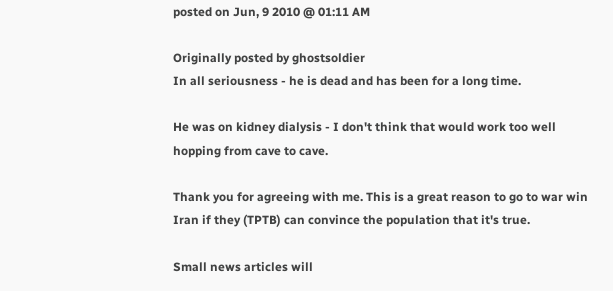posted on Jun, 9 2010 @ 01:11 AM

Originally posted by ghostsoldier
In all seriousness - he is dead and has been for a long time.

He was on kidney dialysis - I don't think that would work too well hopping from cave to cave.

Thank you for agreeing with me. This is a great reason to go to war win Iran if they (TPTB) can convince the population that it's true.

Small news articles will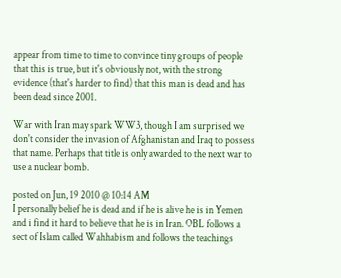appear from time to time to convince tiny groups of people that this is true, but it's obviously not, with the strong evidence (that's harder to find) that this man is dead and has been dead since 2001.

War with Iran may spark WW3, though I am surprised we don't consider the invasion of Afghanistan and Iraq to possess that name. Perhaps that title is only awarded to the next war to use a nuclear bomb.

posted on Jun, 19 2010 @ 10:14 AM
I personally belief he is dead and if he is alive he is in Yemen and i find it hard to believe that he is in Iran. OBL follows a sect of Islam called Wahhabism and follows the teachings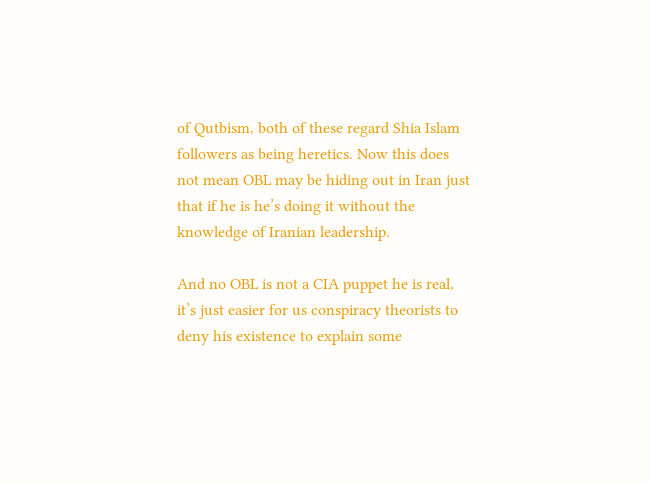of Qutbism, both of these regard Shia Islam followers as being heretics. Now this does not mean OBL may be hiding out in Iran just that if he is he’s doing it without the knowledge of Iranian leadership.

And no OBL is not a CIA puppet he is real, it’s just easier for us conspiracy theorists to deny his existence to explain some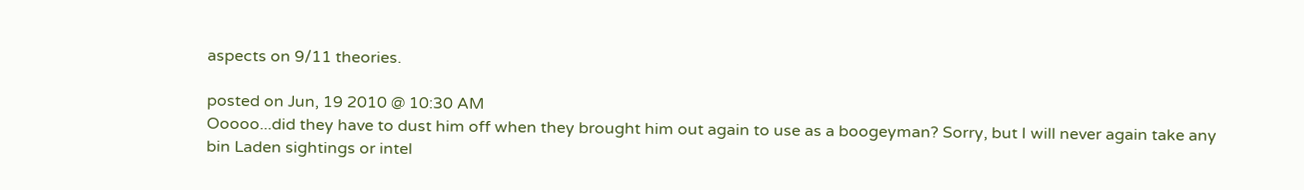aspects on 9/11 theories.

posted on Jun, 19 2010 @ 10:30 AM
Ooooo...did they have to dust him off when they brought him out again to use as a boogeyman? Sorry, but I will never again take any bin Laden sightings or intel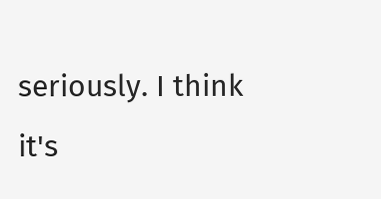seriously. I think it's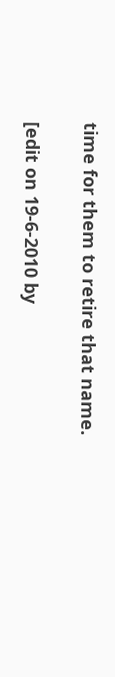time for them to retire that name.

[edit on 19-6-2010 by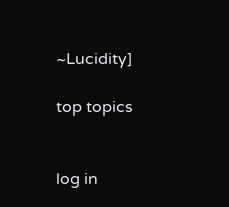~Lucidity]

top topics


log in